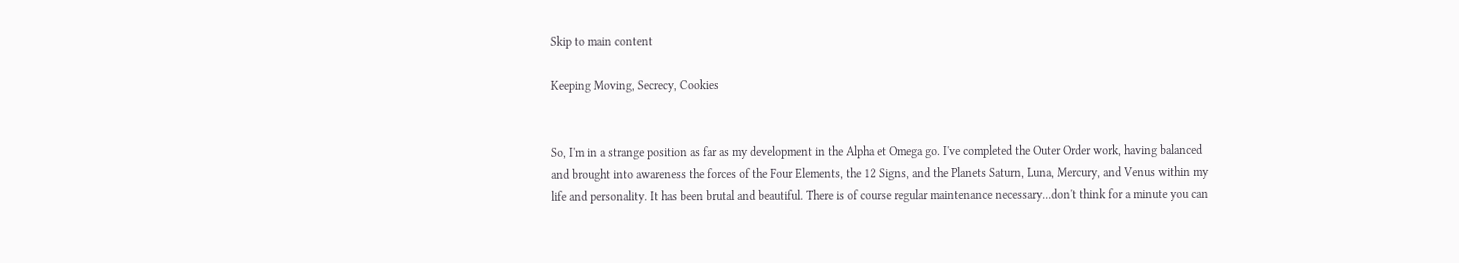Skip to main content

Keeping Moving, Secrecy, Cookies


So, I'm in a strange position as far as my development in the Alpha et Omega go. I've completed the Outer Order work, having balanced and brought into awareness the forces of the Four Elements, the 12 Signs, and the Planets Saturn, Luna, Mercury, and Venus within my life and personality. It has been brutal and beautiful. There is of course regular maintenance necessary...don't think for a minute you can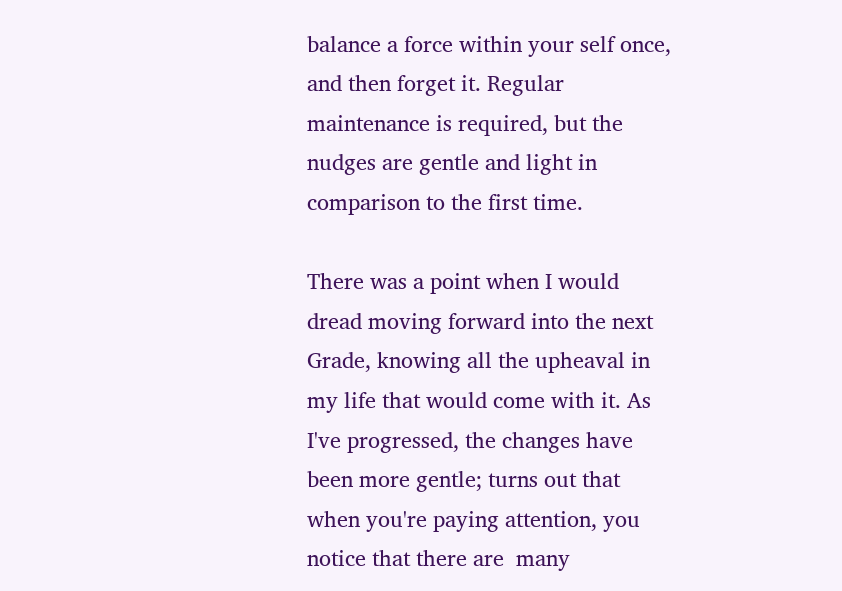balance a force within your self once, and then forget it. Regular maintenance is required, but the nudges are gentle and light in comparison to the first time.

There was a point when I would dread moving forward into the next Grade, knowing all the upheaval in my life that would come with it. As I've progressed, the changes have been more gentle; turns out that when you're paying attention, you notice that there are  many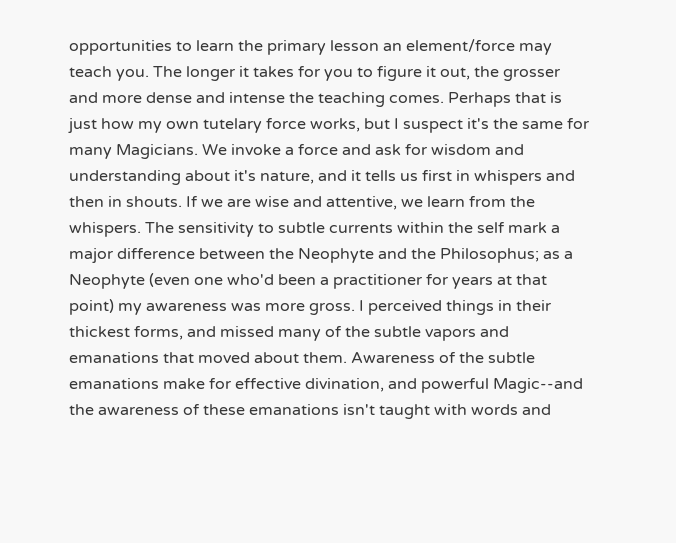opportunities to learn the primary lesson an element/force may teach you. The longer it takes for you to figure it out, the grosser and more dense and intense the teaching comes. Perhaps that is just how my own tutelary force works, but I suspect it's the same for many Magicians. We invoke a force and ask for wisdom and understanding about it's nature, and it tells us first in whispers and then in shouts. If we are wise and attentive, we learn from the whispers. The sensitivity to subtle currents within the self mark a major difference between the Neophyte and the Philosophus; as a Neophyte (even one who'd been a practitioner for years at that point) my awareness was more gross. I perceived things in their thickest forms, and missed many of the subtle vapors and emanations that moved about them. Awareness of the subtle emanations make for effective divination, and powerful Magic--and the awareness of these emanations isn't taught with words and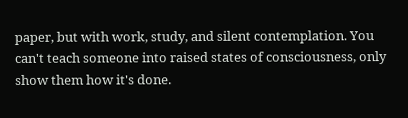paper, but with work, study, and silent contemplation. You can't teach someone into raised states of consciousness, only show them how it's done.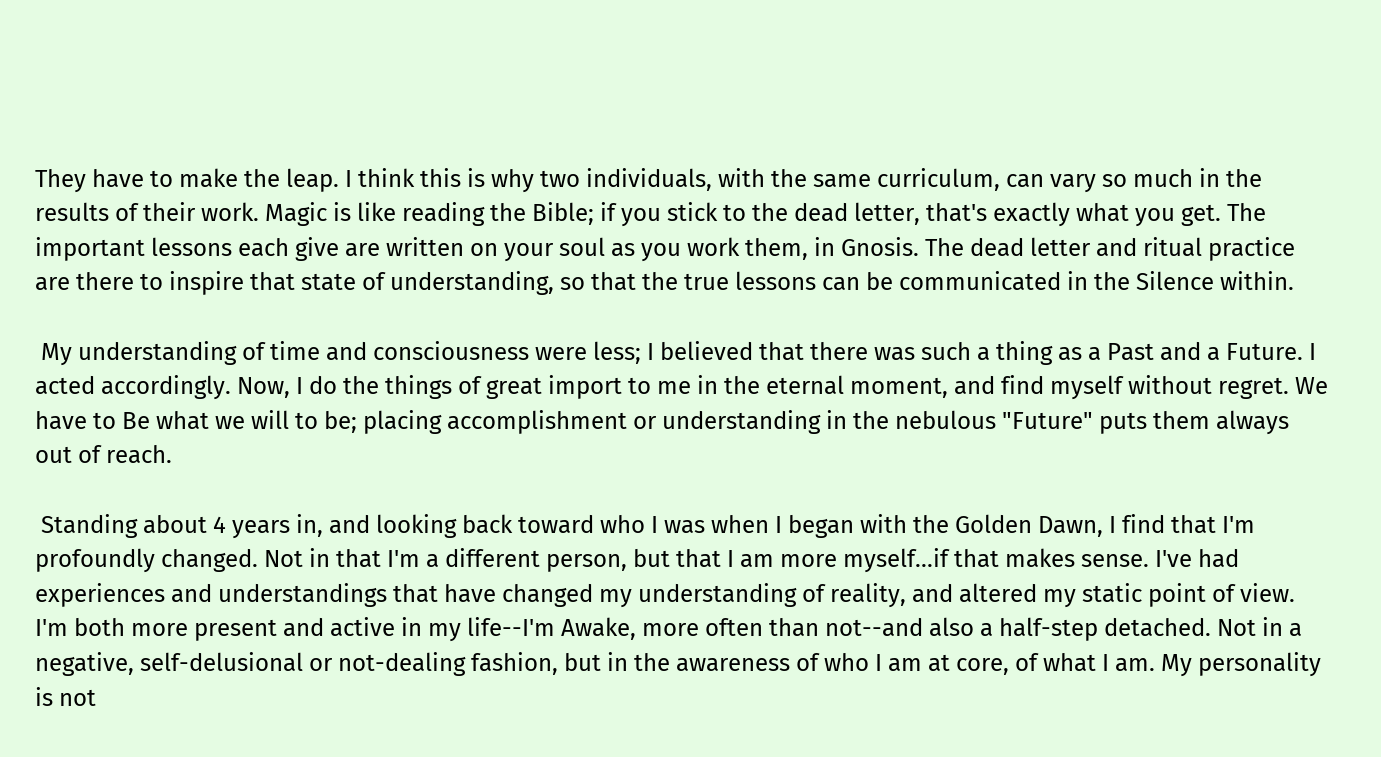They have to make the leap. I think this is why two individuals, with the same curriculum, can vary so much in the results of their work. Magic is like reading the Bible; if you stick to the dead letter, that's exactly what you get. The important lessons each give are written on your soul as you work them, in Gnosis. The dead letter and ritual practice are there to inspire that state of understanding, so that the true lessons can be communicated in the Silence within.

 My understanding of time and consciousness were less; I believed that there was such a thing as a Past and a Future. I acted accordingly. Now, I do the things of great import to me in the eternal moment, and find myself without regret. We have to Be what we will to be; placing accomplishment or understanding in the nebulous "Future" puts them always out of reach.

 Standing about 4 years in, and looking back toward who I was when I began with the Golden Dawn, I find that I'm profoundly changed. Not in that I'm a different person, but that I am more myself...if that makes sense. I've had experiences and understandings that have changed my understanding of reality, and altered my static point of view. I'm both more present and active in my life--I'm Awake, more often than not--and also a half-step detached. Not in a negative, self-delusional or not-dealing fashion, but in the awareness of who I am at core, of what I am. My personality is not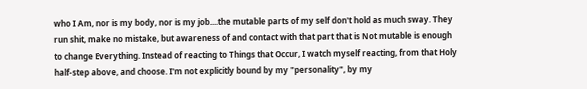who I Am, nor is my body, nor is my job....the mutable parts of my self don't hold as much sway. They run shit, make no mistake, but awareness of and contact with that part that is Not mutable is enough to change Everything. Instead of reacting to Things that Occur, I watch myself reacting, from that Holy half-step above, and choose. I'm not explicitly bound by my "personality", by my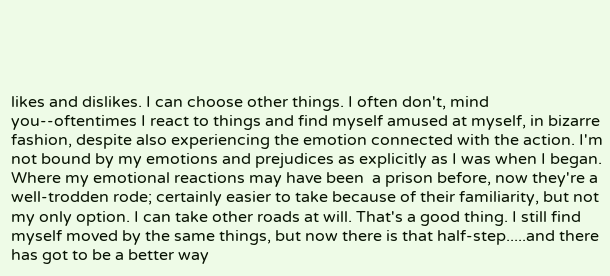likes and dislikes. I can choose other things. I often don't, mind you--oftentimes I react to things and find myself amused at myself, in bizarre fashion, despite also experiencing the emotion connected with the action. I'm not bound by my emotions and prejudices as explicitly as I was when I began. Where my emotional reactions may have been  a prison before, now they're a well-trodden rode; certainly easier to take because of their familiarity, but not my only option. I can take other roads at will. That's a good thing. I still find myself moved by the same things, but now there is that half-step.....and there has got to be a better way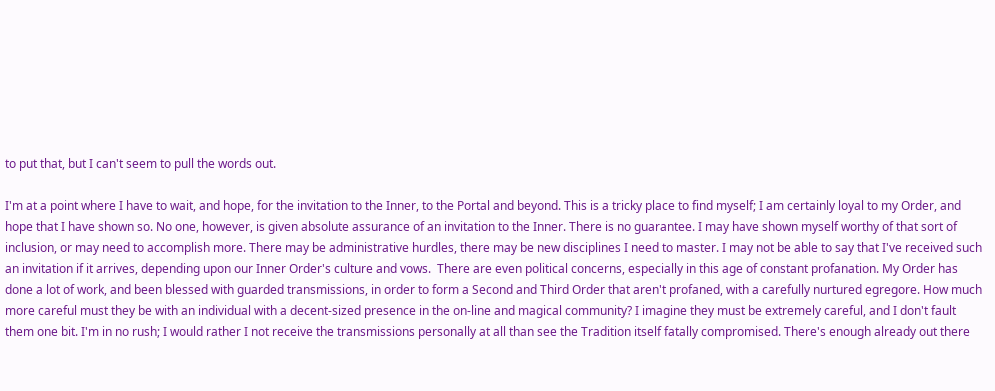to put that, but I can't seem to pull the words out.

I'm at a point where I have to wait, and hope, for the invitation to the Inner, to the Portal and beyond. This is a tricky place to find myself; I am certainly loyal to my Order, and hope that I have shown so. No one, however, is given absolute assurance of an invitation to the Inner. There is no guarantee. I may have shown myself worthy of that sort of inclusion, or may need to accomplish more. There may be administrative hurdles, there may be new disciplines I need to master. I may not be able to say that I've received such an invitation if it arrives, depending upon our Inner Order's culture and vows.  There are even political concerns, especially in this age of constant profanation. My Order has done a lot of work, and been blessed with guarded transmissions, in order to form a Second and Third Order that aren't profaned, with a carefully nurtured egregore. How much more careful must they be with an individual with a decent-sized presence in the on-line and magical community? I imagine they must be extremely careful, and I don't fault them one bit. I'm in no rush; I would rather I not receive the transmissions personally at all than see the Tradition itself fatally compromised. There's enough already out there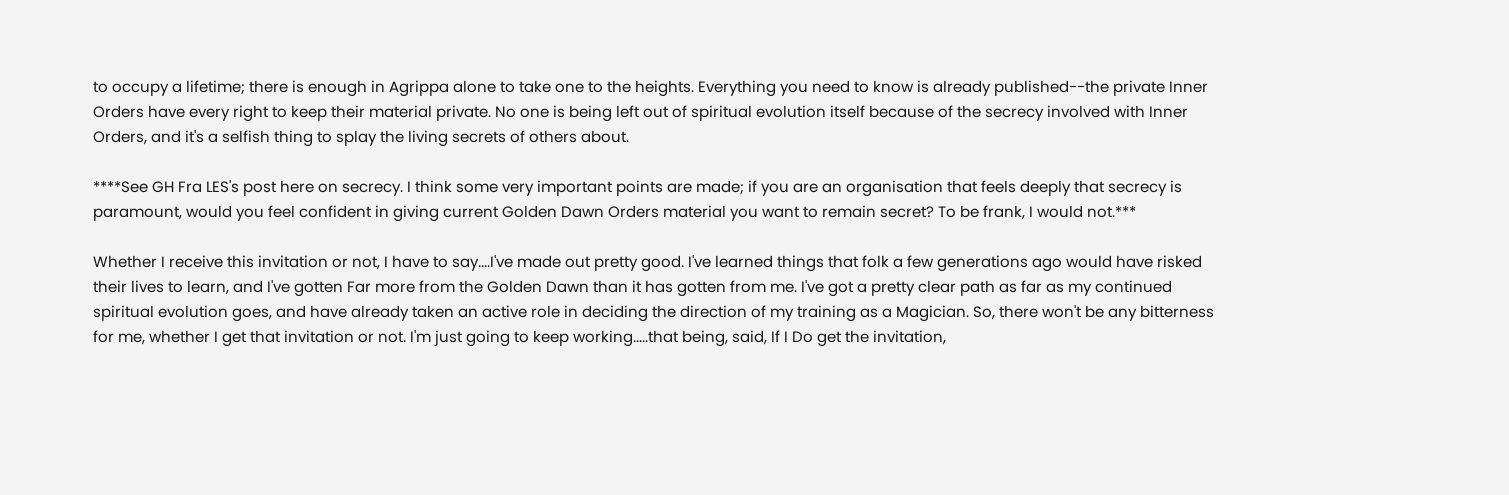to occupy a lifetime; there is enough in Agrippa alone to take one to the heights. Everything you need to know is already published--the private Inner Orders have every right to keep their material private. No one is being left out of spiritual evolution itself because of the secrecy involved with Inner Orders, and it's a selfish thing to splay the living secrets of others about.

****See GH Fra LES's post here on secrecy. I think some very important points are made; if you are an organisation that feels deeply that secrecy is paramount, would you feel confident in giving current Golden Dawn Orders material you want to remain secret? To be frank, I would not.***

Whether I receive this invitation or not, I have to say....I've made out pretty good. I've learned things that folk a few generations ago would have risked their lives to learn, and I've gotten Far more from the Golden Dawn than it has gotten from me. I've got a pretty clear path as far as my continued spiritual evolution goes, and have already taken an active role in deciding the direction of my training as a Magician. So, there won't be any bitterness for me, whether I get that invitation or not. I'm just going to keep working.....that being, said, If I Do get the invitation,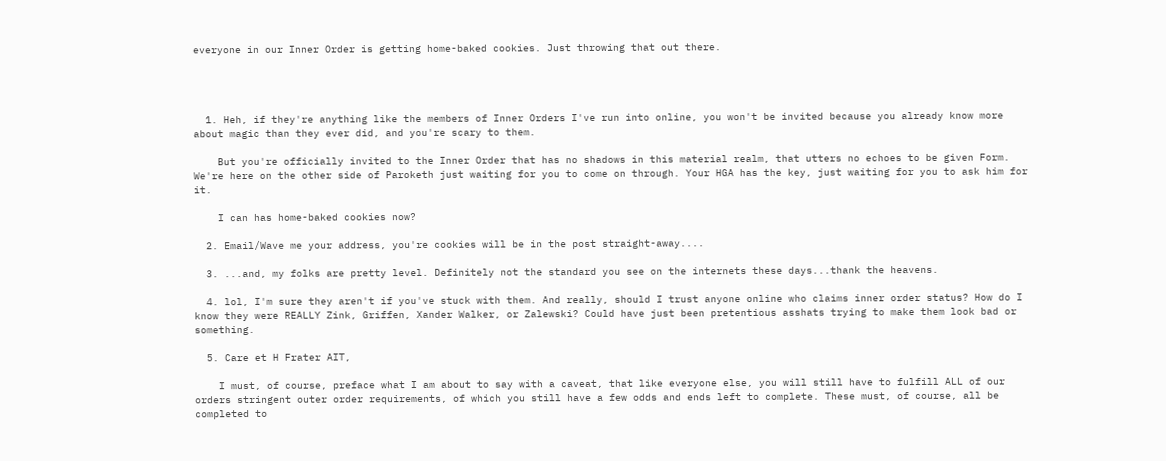everyone in our Inner Order is getting home-baked cookies. Just throwing that out there.




  1. Heh, if they're anything like the members of Inner Orders I've run into online, you won't be invited because you already know more about magic than they ever did, and you're scary to them.

    But you're officially invited to the Inner Order that has no shadows in this material realm, that utters no echoes to be given Form. We're here on the other side of Paroketh just waiting for you to come on through. Your HGA has the key, just waiting for you to ask him for it.

    I can has home-baked cookies now?

  2. Email/Wave me your address, you're cookies will be in the post straight-away....

  3. ...and, my folks are pretty level. Definitely not the standard you see on the internets these days...thank the heavens.

  4. lol, I'm sure they aren't if you've stuck with them. And really, should I trust anyone online who claims inner order status? How do I know they were REALLY Zink, Griffen, Xander Walker, or Zalewski? Could have just been pretentious asshats trying to make them look bad or something.

  5. Care et H Frater AIT,

    I must, of course, preface what I am about to say with a caveat, that like everyone else, you will still have to fulfill ALL of our orders stringent outer order requirements, of which you still have a few odds and ends left to complete. These must, of course, all be completed to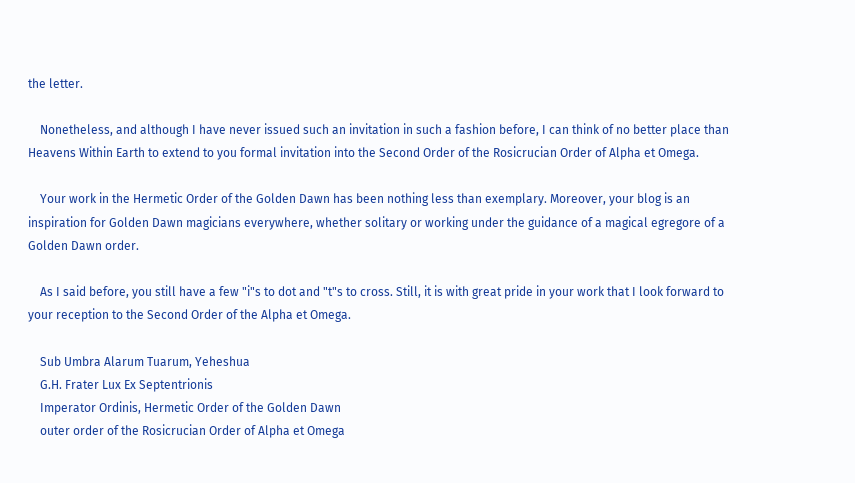the letter.

    Nonetheless, and although I have never issued such an invitation in such a fashion before, I can think of no better place than Heavens Within Earth to extend to you formal invitation into the Second Order of the Rosicrucian Order of Alpha et Omega.

    Your work in the Hermetic Order of the Golden Dawn has been nothing less than exemplary. Moreover, your blog is an inspiration for Golden Dawn magicians everywhere, whether solitary or working under the guidance of a magical egregore of a Golden Dawn order.

    As I said before, you still have a few "i"s to dot and "t"s to cross. Still, it is with great pride in your work that I look forward to your reception to the Second Order of the Alpha et Omega.

    Sub Umbra Alarum Tuarum, Yeheshua
    G.H. Frater Lux Ex Septentrionis
    Imperator Ordinis, Hermetic Order of the Golden Dawn
    outer order of the Rosicrucian Order of Alpha et Omega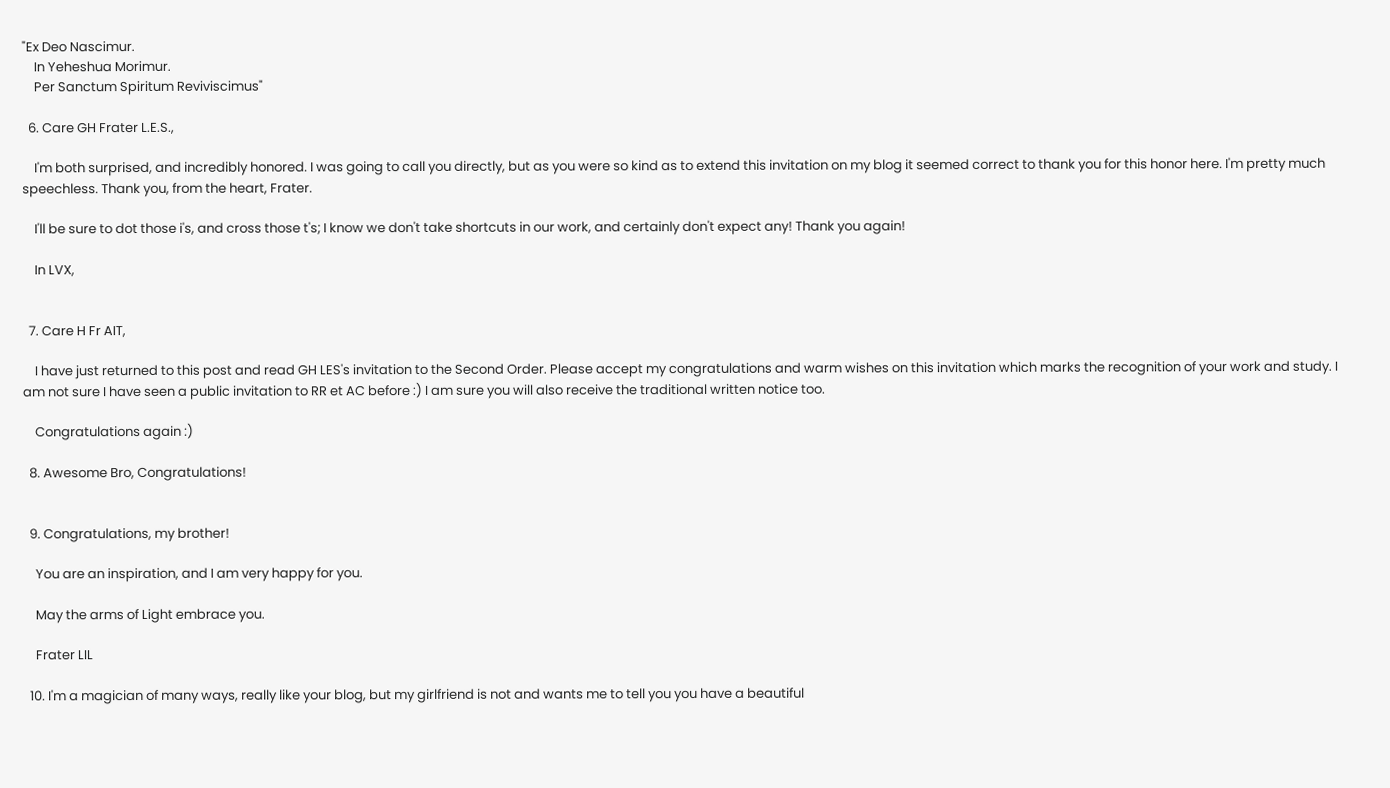"Ex Deo Nascimur.
    In Yeheshua Morimur.
    Per Sanctum Spiritum Reviviscimus"

  6. Care GH Frater L.E.S.,

    I'm both surprised, and incredibly honored. I was going to call you directly, but as you were so kind as to extend this invitation on my blog it seemed correct to thank you for this honor here. I'm pretty much speechless. Thank you, from the heart, Frater.

    I'll be sure to dot those i's, and cross those t's; I know we don't take shortcuts in our work, and certainly don't expect any! Thank you again!

    In LVX,


  7. Care H Fr AIT,

    I have just returned to this post and read GH LES's invitation to the Second Order. Please accept my congratulations and warm wishes on this invitation which marks the recognition of your work and study. I am not sure I have seen a public invitation to RR et AC before :) I am sure you will also receive the traditional written notice too.

    Congratulations again :)

  8. Awesome Bro, Congratulations!


  9. Congratulations, my brother!

    You are an inspiration, and I am very happy for you.

    May the arms of Light embrace you.

    Frater LIL

  10. I'm a magician of many ways, really like your blog, but my girlfriend is not and wants me to tell you you have a beautiful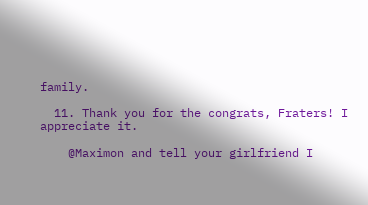family.

  11. Thank you for the congrats, Fraters! I appreciate it.

    @Maximon and tell your girlfriend I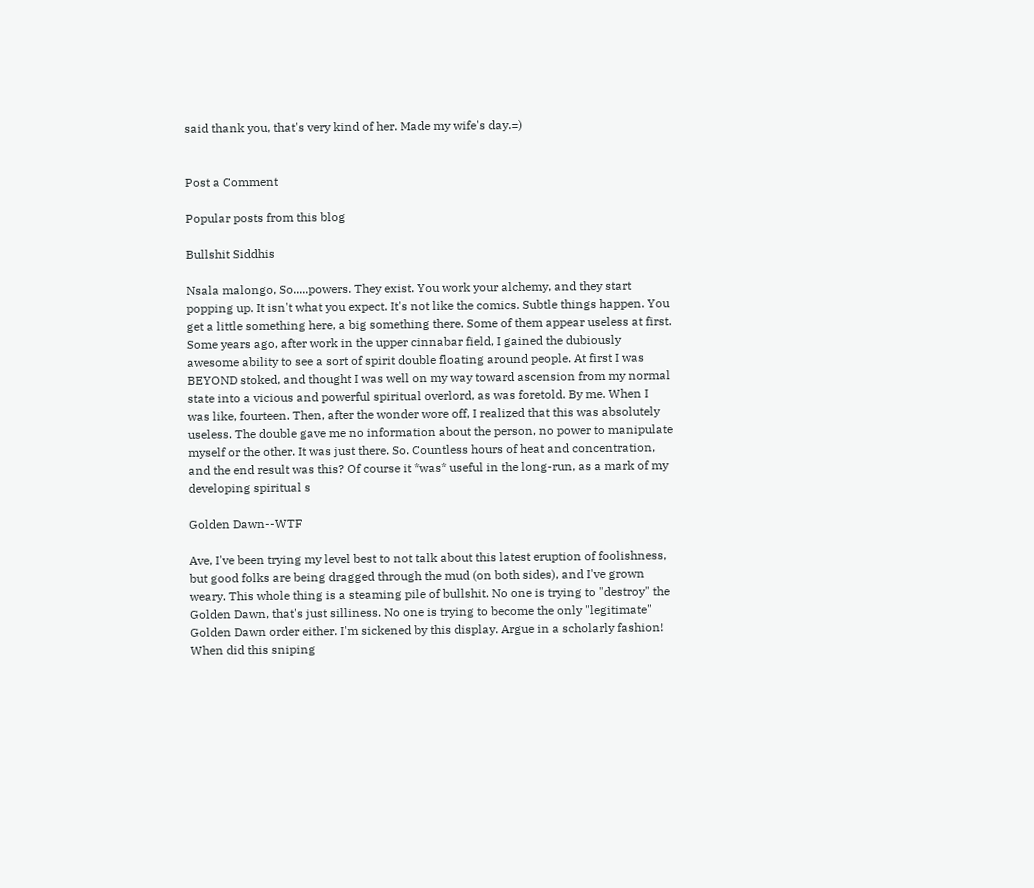said thank you, that's very kind of her. Made my wife's day.=)


Post a Comment

Popular posts from this blog

Bullshit Siddhis

Nsala malongo, So.....powers. They exist. You work your alchemy, and they start popping up. It isn't what you expect. It's not like the comics. Subtle things happen. You get a little something here, a big something there. Some of them appear useless at first. Some years ago, after work in the upper cinnabar field, I gained the dubiously awesome ability to see a sort of spirit double floating around people. At first I was BEYOND stoked, and thought I was well on my way toward ascension from my normal state into a vicious and powerful spiritual overlord, as was foretold. By me. When I was like, fourteen. Then, after the wonder wore off, I realized that this was absolutely useless. The double gave me no information about the person, no power to manipulate myself or the other. It was just there. So. Countless hours of heat and concentration, and the end result was this? Of course it *was* useful in the long-run, as a mark of my developing spiritual s

Golden Dawn--WTF

Ave, I've been trying my level best to not talk about this latest eruption of foolishness, but good folks are being dragged through the mud (on both sides), and I've grown weary. This whole thing is a steaming pile of bullshit. No one is trying to "destroy" the Golden Dawn, that's just silliness. No one is trying to become the only "legitimate" Golden Dawn order either. I'm sickened by this display. Argue in a scholarly fashion! When did this sniping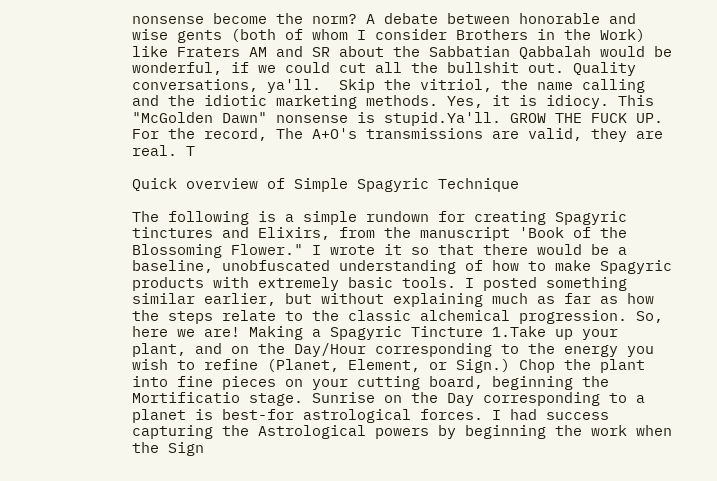nonsense become the norm? A debate between honorable and wise gents (both of whom I consider Brothers in the Work) like Fraters AM and SR about the Sabbatian Qabbalah would be wonderful, if we could cut all the bullshit out. Quality conversations, ya'll.  Skip the vitriol, the name calling and the idiotic marketing methods. Yes, it is idiocy. This "McGolden Dawn" nonsense is stupid.Ya'll. GROW THE FUCK UP. For the record, The A+O's transmissions are valid, they are real. T

Quick overview of Simple Spagyric Technique

The following is a simple rundown for creating Spagyric tinctures and Elixirs, from the manuscript 'Book of the Blossoming Flower." I wrote it so that there would be a baseline, unobfuscated understanding of how to make Spagyric products with extremely basic tools. I posted something similar earlier, but without explaining much as far as how the steps relate to the classic alchemical progression. So, here we are! Making a Spagyric Tincture 1.Take up your plant, and on the Day/Hour corresponding to the energy you wish to refine (Planet, Element, or Sign.) Chop the plant into fine pieces on your cutting board, beginning the Mortificatio stage. Sunrise on the Day corresponding to a planet is best-for astrological forces. I had success capturing the Astrological powers by beginning the work when the Sign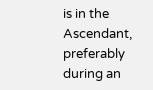is in the Ascendant, preferably during an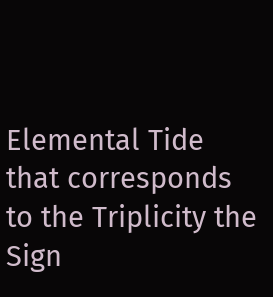Elemental Tide that corresponds to the Triplicity the Sign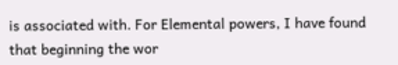is associated with. For Elemental powers, I have found that beginning the wor